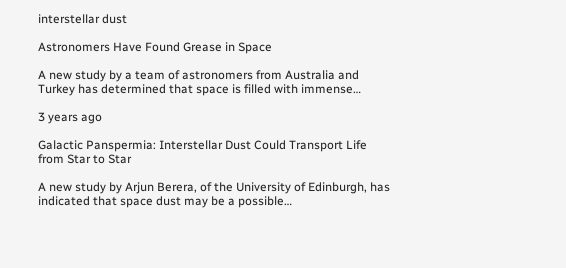interstellar dust

Astronomers Have Found Grease in Space

A new study by a team of astronomers from Australia and Turkey has determined that space is filled with immense…

3 years ago

Galactic Panspermia: Interstellar Dust Could Transport Life from Star to Star

A new study by Arjun Berera, of the University of Edinburgh, has indicated that space dust may be a possible…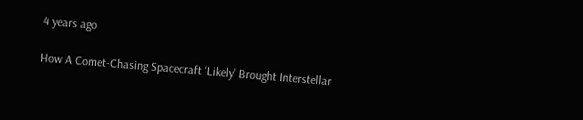4 years ago

How A Comet-Chasing Spacecraft ‘Likely’ Brought Interstellar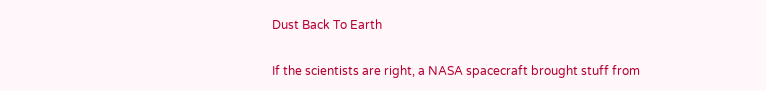Dust Back To Earth

If the scientists are right, a NASA spacecraft brought stuff from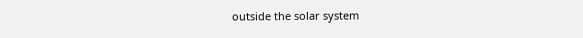outside the solar system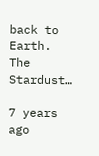back to Earth. The Stardust…

7 years ago